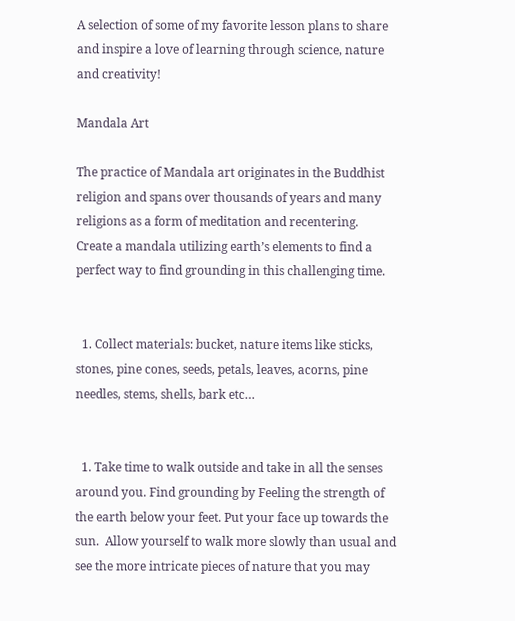A selection of some of my favorite lesson plans to share and inspire a love of learning through science, nature and creativity!

Mandala Art

The practice of Mandala art originates in the Buddhist religion and spans over thousands of years and many religions as a form of meditation and recentering.  Create a mandala utilizing earth’s elements to find a perfect way to find grounding in this challenging time.


  1. Collect materials: bucket, nature items like sticks, stones, pine cones, seeds, petals, leaves, acorns, pine needles, stems, shells, bark etc…


  1. Take time to walk outside and take in all the senses around you. Find grounding by Feeling the strength of the earth below your feet. Put your face up towards the sun.  Allow yourself to walk more slowly than usual and see the more intricate pieces of nature that you may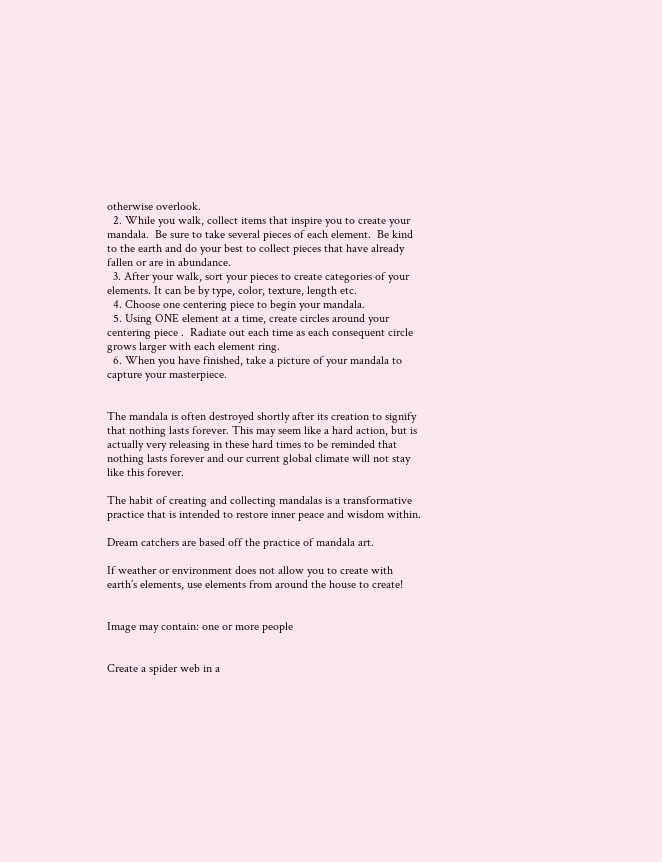otherwise overlook.
  2. While you walk, collect items that inspire you to create your mandala.  Be sure to take several pieces of each element.  Be kind to the earth and do your best to collect pieces that have already fallen or are in abundance.
  3. After your walk, sort your pieces to create categories of your elements. It can be by type, color, texture, length etc.
  4. Choose one centering piece to begin your mandala.
  5. Using ONE element at a time, create circles around your centering piece .  Radiate out each time as each consequent circle grows larger with each element ring.
  6. When you have finished, take a picture of your mandala to capture your masterpiece.


The mandala is often destroyed shortly after its creation to signify that nothing lasts forever. This may seem like a hard action, but is actually very releasing in these hard times to be reminded that nothing lasts forever and our current global climate will not stay like this forever.

The habit of creating and collecting mandalas is a transformative practice that is intended to restore inner peace and wisdom within.

Dream catchers are based off the practice of mandala art.

If weather or environment does not allow you to create with earth’s elements, use elements from around the house to create!


Image may contain: one or more people


Create a spider web in a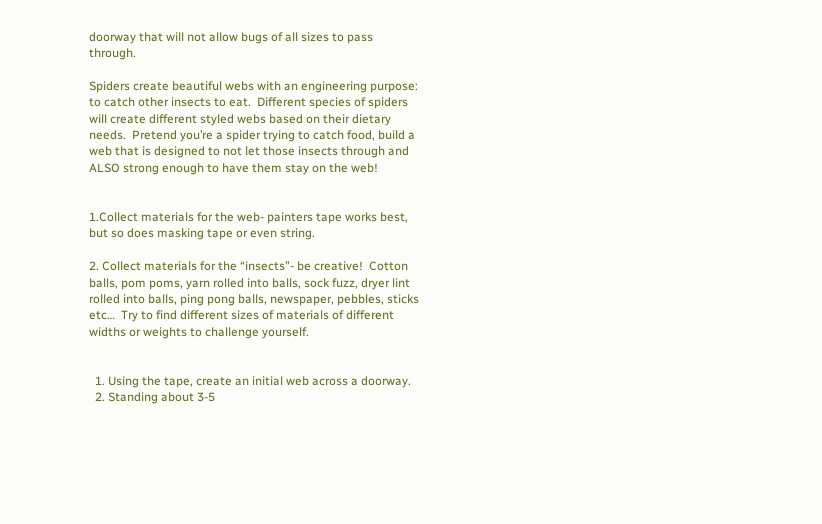doorway that will not allow bugs of all sizes to pass through.

Spiders create beautiful webs with an engineering purpose: to catch other insects to eat.  Different species of spiders will create different styled webs based on their dietary needs.  Pretend you’re a spider trying to catch food, build a web that is designed to not let those insects through and ALSO strong enough to have them stay on the web!


1.Collect materials for the web- painters tape works best, but so does masking tape or even string.

2. Collect materials for the “insects”- be creative!  Cotton balls, pom poms, yarn rolled into balls, sock fuzz, dryer lint rolled into balls, ping pong balls, newspaper, pebbles, sticks etc…  Try to find different sizes of materials of different widths or weights to challenge yourself.


  1. Using the tape, create an initial web across a doorway.
  2. Standing about 3-5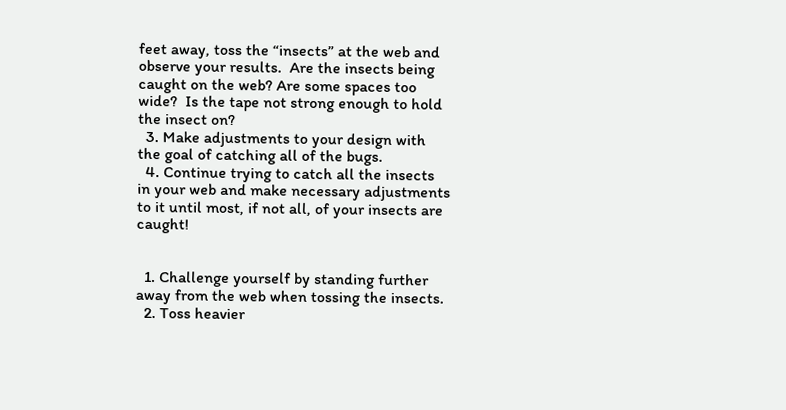feet away, toss the “insects” at the web and observe your results.  Are the insects being caught on the web? Are some spaces too wide?  Is the tape not strong enough to hold the insect on?
  3. Make adjustments to your design with the goal of catching all of the bugs.
  4. Continue trying to catch all the insects in your web and make necessary adjustments to it until most, if not all, of your insects are caught!


  1. Challenge yourself by standing further away from the web when tossing the insects.
  2. Toss heavier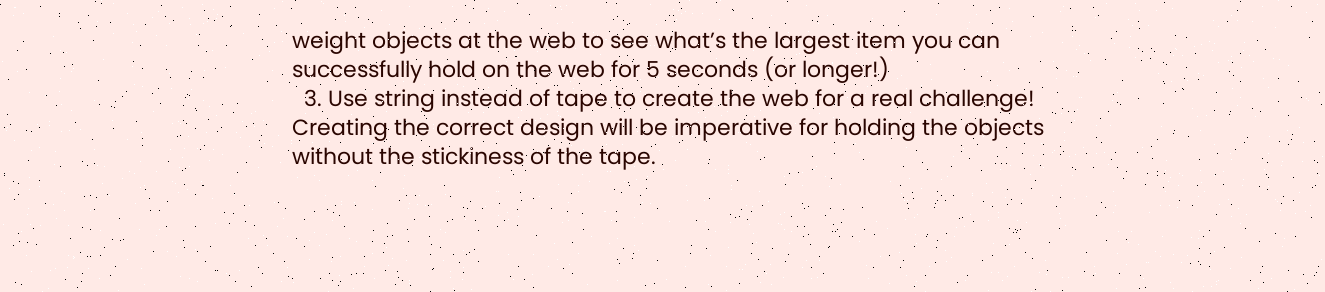weight objects at the web to see what’s the largest item you can successfully hold on the web for 5 seconds (or longer!)
  3. Use string instead of tape to create the web for a real challenge!  Creating the correct design will be imperative for holding the objects without the stickiness of the tape.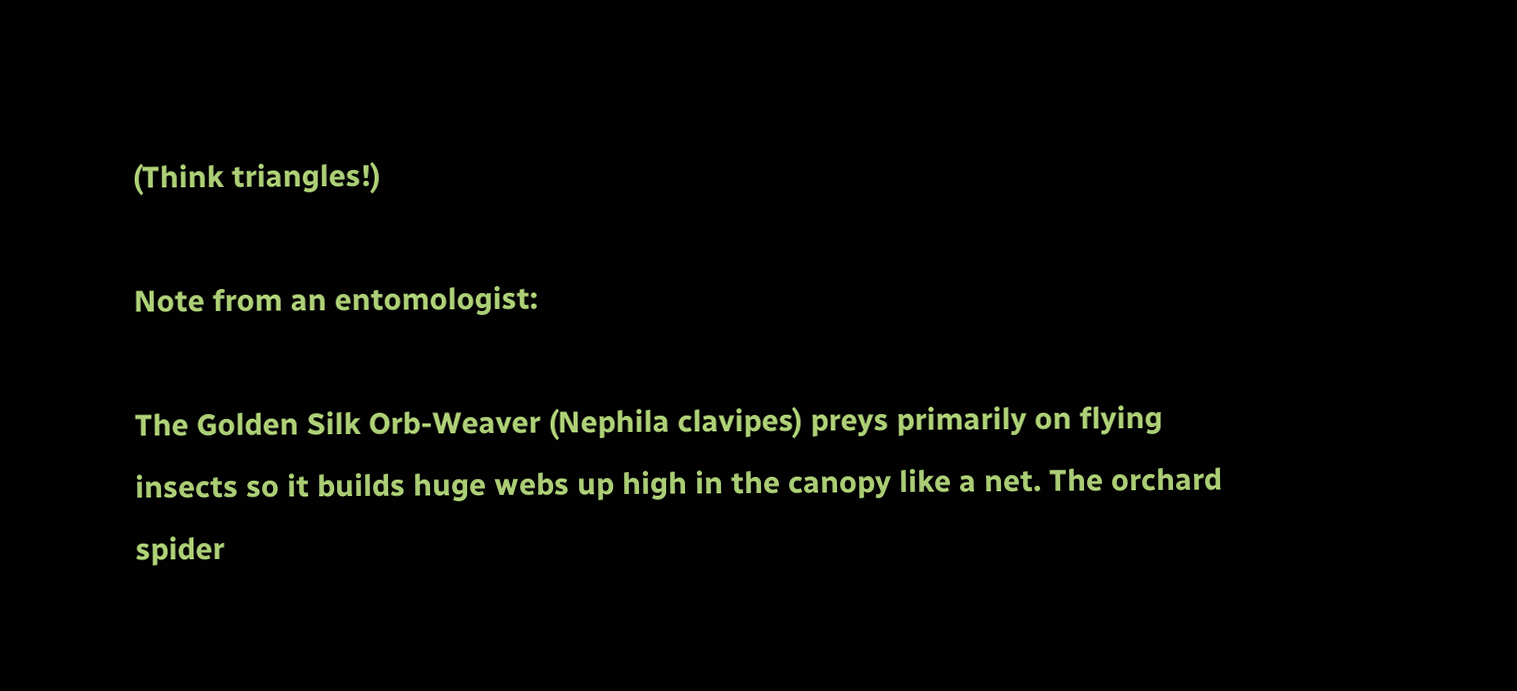(Think triangles!)

Note from an entomologist:

The Golden Silk Orb-Weaver (Nephila clavipes) preys primarily on flying insects so it builds huge webs up high in the canopy like a net. The orchard spider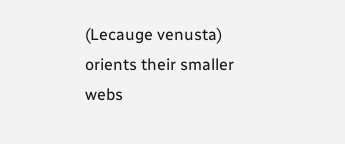(Lecauge venusta) orients their smaller webs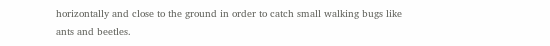horizontally and close to the ground in order to catch small walking bugs like ants and beetles.